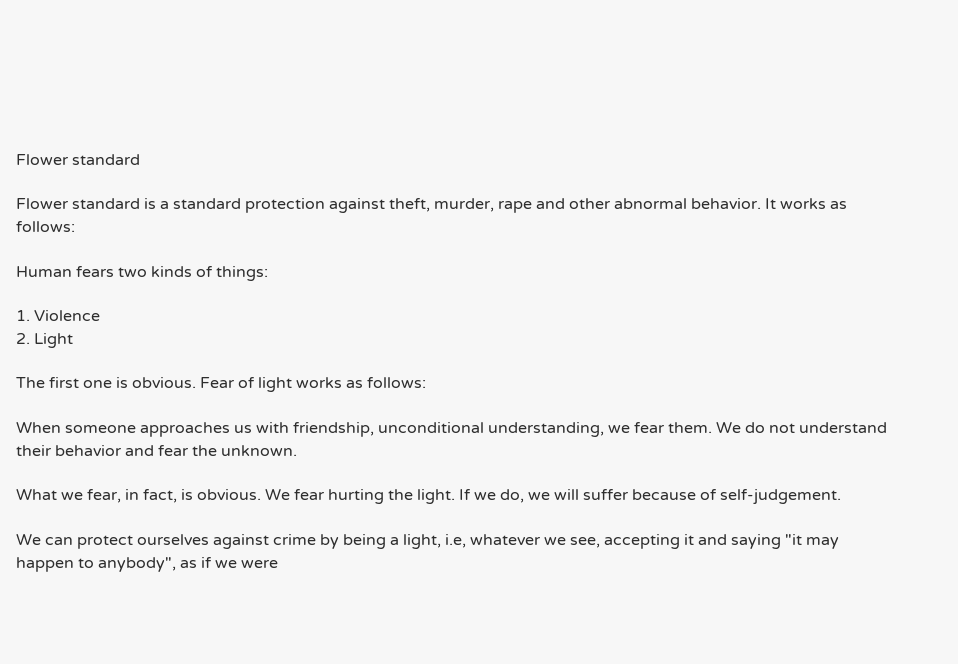Flower standard

Flower standard is a standard protection against theft, murder, rape and other abnormal behavior. It works as follows:

Human fears two kinds of things:

1. Violence
2. Light

The first one is obvious. Fear of light works as follows:

When someone approaches us with friendship, unconditional understanding, we fear them. We do not understand their behavior and fear the unknown.

What we fear, in fact, is obvious. We fear hurting the light. If we do, we will suffer because of self-judgement.

We can protect ourselves against crime by being a light, i.e, whatever we see, accepting it and saying "it may happen to anybody", as if we were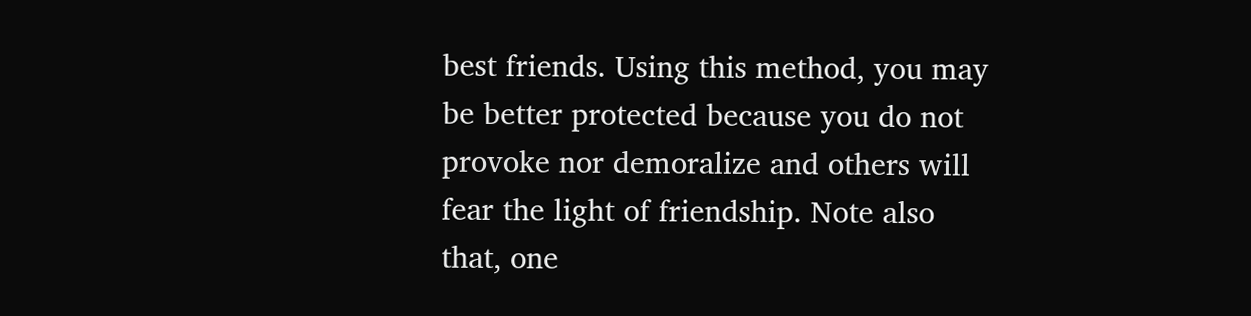best friends. Using this method, you may be better protected because you do not provoke nor demoralize and others will fear the light of friendship. Note also that, one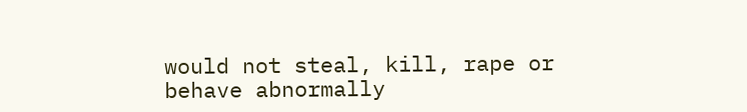would not steal, kill, rape or behave abnormally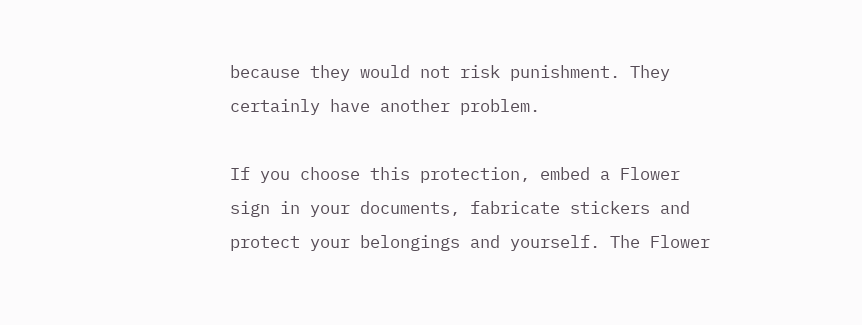because they would not risk punishment. They certainly have another problem.

If you choose this protection, embed a Flower sign in your documents, fabricate stickers and protect your belongings and yourself. The Flower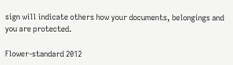sign will indicate others how your documents, belongings and you are protected.

Flower-standard 2012